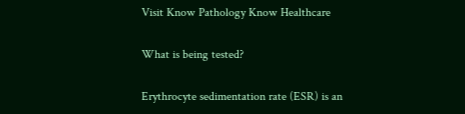Visit Know Pathology Know Healthcare

What is being tested?

Erythrocyte sedimentation rate (ESR) is an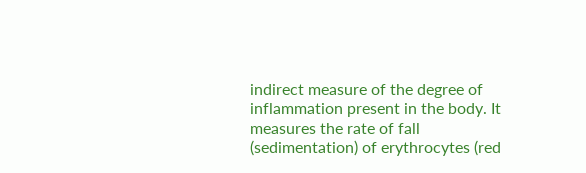indirect measure of the degree of inflammation present in the body. It measures the rate of fall (sedimentation) of erythrocytes (red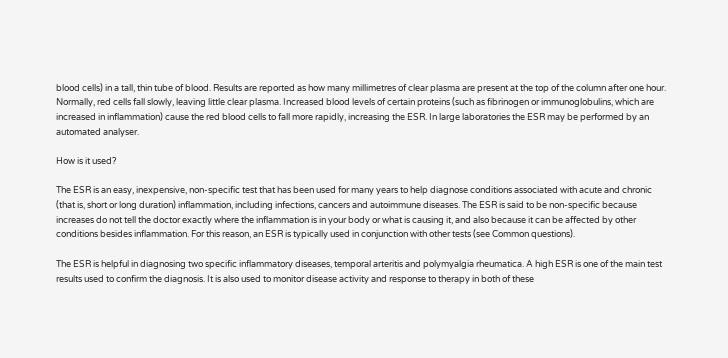blood cells) in a tall, thin tube of blood. Results are reported as how many millimetres of clear plasma are present at the top of the column after one hour. Normally, red cells fall slowly, leaving little clear plasma. Increased blood levels of certain proteins (such as fibrinogen or immunoglobulins, which are increased in inflammation) cause the red blood cells to fall more rapidly, increasing the ESR. In large laboratories the ESR may be performed by an automated analyser.

How is it used?

The ESR is an easy, inexpensive, non-specific test that has been used for many years to help diagnose conditions associated with acute and chronic (that is, short or long duration) inflammation, including infections, cancers and autoimmune diseases. The ESR is said to be non-specific because increases do not tell the doctor exactly where the inflammation is in your body or what is causing it, and also because it can be affected by other conditions besides inflammation. For this reason, an ESR is typically used in conjunction with other tests (see Common questions).

The ESR is helpful in diagnosing two specific inflammatory diseases, temporal arteritis and polymyalgia rheumatica. A high ESR is one of the main test results used to confirm the diagnosis. It is also used to monitor disease activity and response to therapy in both of these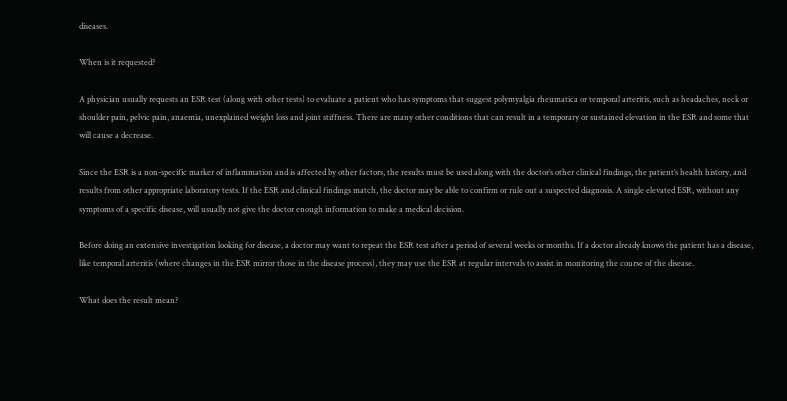diseases.

When is it requested?

A physician usually requests an ESR test (along with other tests) to evaluate a patient who has symptoms that suggest polymyalgia rheumatica or temporal arteritis, such as headaches, neck or shoulder pain, pelvic pain, anaemia, unexplained weight loss and joint stiffness. There are many other conditions that can result in a temporary or sustained elevation in the ESR and some that will cause a decrease.

Since the ESR is a non-specific marker of inflammation and is affected by other factors, the results must be used along with the doctor’s other clinical findings, the patient’s health history, and results from other appropriate laboratory tests. If the ESR and clinical findings match, the doctor may be able to confirm or rule out a suspected diagnosis. A single elevated ESR, without any symptoms of a specific disease, will usually not give the doctor enough information to make a medical decision.

Before doing an extensive investigation looking for disease, a doctor may want to repeat the ESR test after a period of several weeks or months. If a doctor already knows the patient has a disease, like temporal arteritis (where changes in the ESR mirror those in the disease process), they may use the ESR at regular intervals to assist in monitoring the course of the disease.

What does the result mean?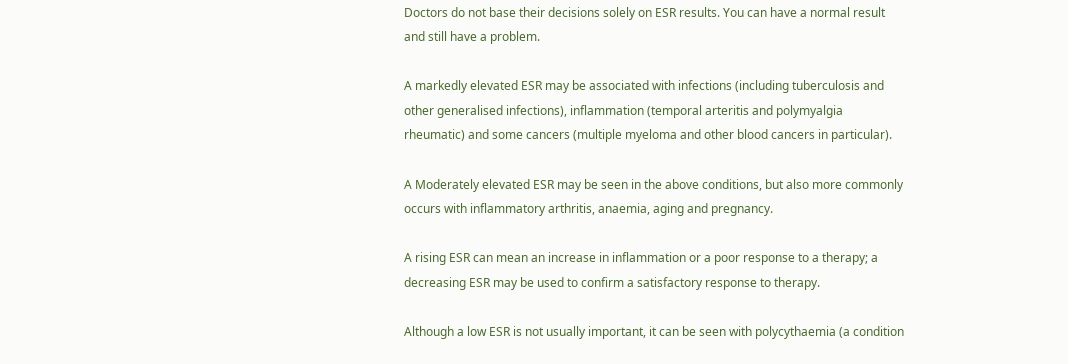Doctors do not base their decisions solely on ESR results. You can have a normal result and still have a problem.

A markedly elevated ESR may be associated with infections (including tuberculosis and other generalised infections), inflammation (temporal arteritis and polymyalgia rheumatic) and some cancers (multiple myeloma and other blood cancers in particular).

A Moderately elevated ESR may be seen in the above conditions, but also more commonly occurs with inflammatory arthritis, anaemia, aging and pregnancy.

A rising ESR can mean an increase in inflammation or a poor response to a therapy; a decreasing ESR may be used to confirm a satisfactory response to therapy.

Although a low ESR is not usually important, it can be seen with polycythaemia (a condition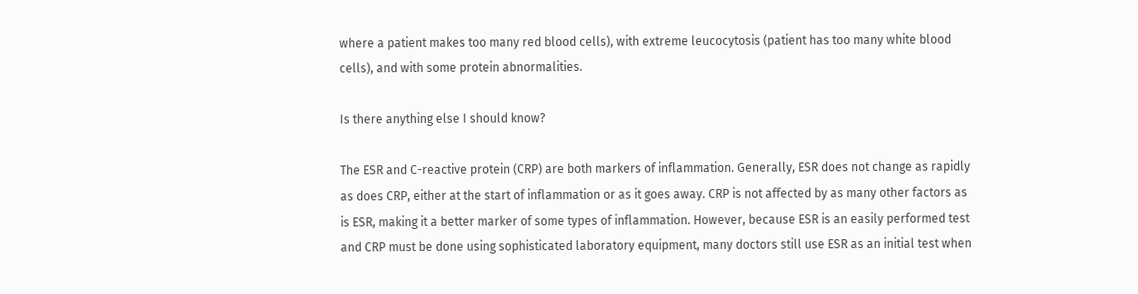where a patient makes too many red blood cells), with extreme leucocytosis (patient has too many white blood cells), and with some protein abnormalities.

Is there anything else I should know?

The ESR and C-reactive protein (CRP) are both markers of inflammation. Generally, ESR does not change as rapidly as does CRP, either at the start of inflammation or as it goes away. CRP is not affected by as many other factors as is ESR, making it a better marker of some types of inflammation. However, because ESR is an easily performed test and CRP must be done using sophisticated laboratory equipment, many doctors still use ESR as an initial test when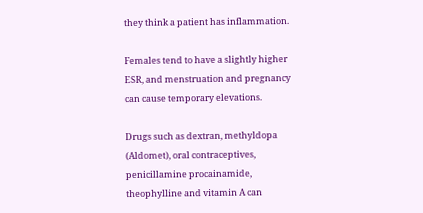they think a patient has inflammation.

Females tend to have a slightly higher ESR, and menstruation and pregnancy can cause temporary elevations.

Drugs such as dextran, methyldopa (Aldomet), oral contraceptives, penicillamine procainamide, theophylline and vitamin A can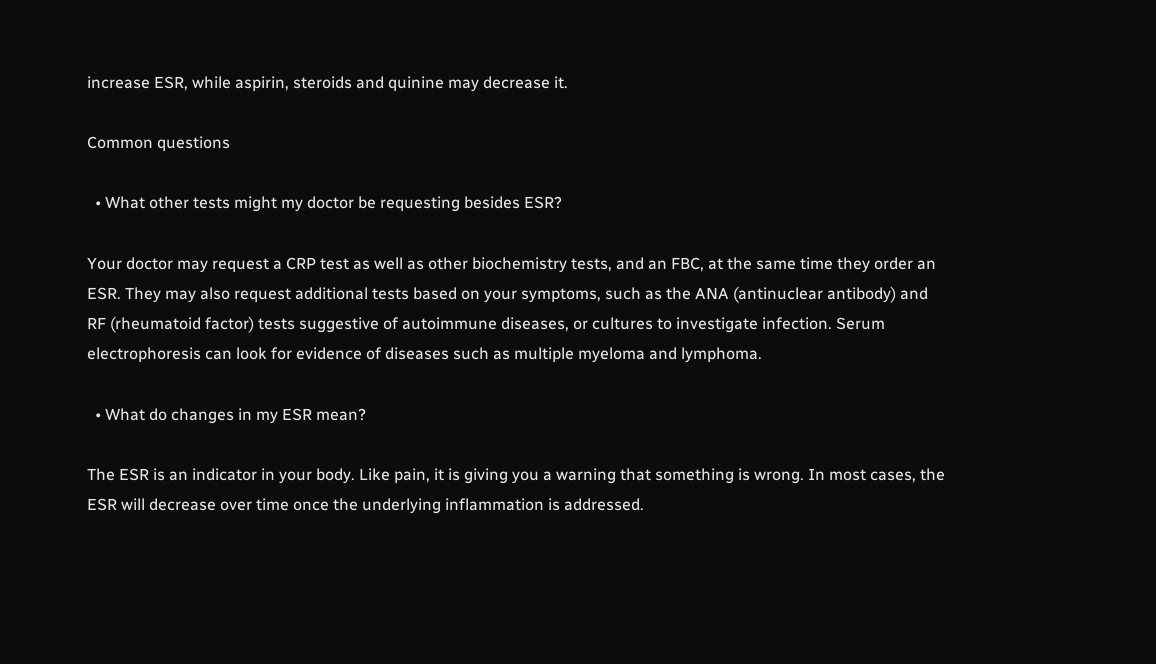increase ESR, while aspirin, steroids and quinine may decrease it.

Common questions

  • What other tests might my doctor be requesting besides ESR?

Your doctor may request a CRP test as well as other biochemistry tests, and an FBC, at the same time they order an ESR. They may also request additional tests based on your symptoms, such as the ANA (antinuclear antibody) and RF (rheumatoid factor) tests suggestive of autoimmune diseases, or cultures to investigate infection. Serum electrophoresis can look for evidence of diseases such as multiple myeloma and lymphoma.

  • What do changes in my ESR mean?

The ESR is an indicator in your body. Like pain, it is giving you a warning that something is wrong. In most cases, the ESR will decrease over time once the underlying inflammation is addressed.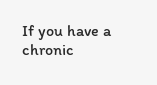If you have a chronic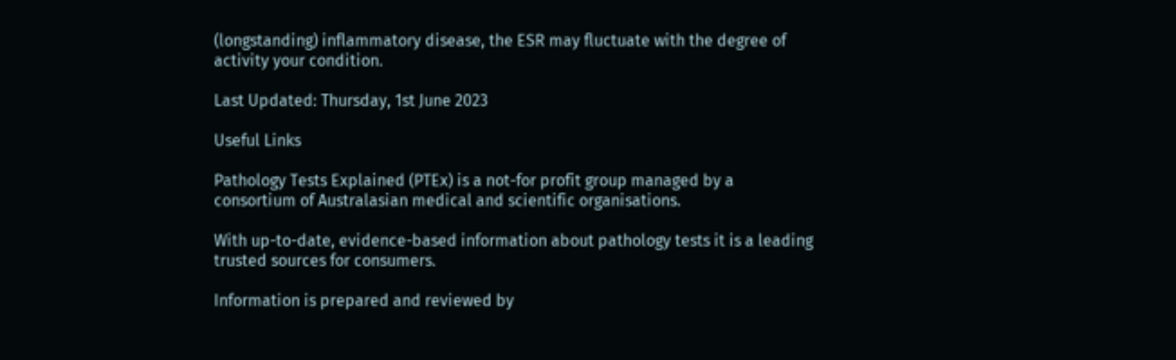(longstanding) inflammatory disease, the ESR may fluctuate with the degree of activity your condition.

Last Updated: Thursday, 1st June 2023

Useful Links

Pathology Tests Explained (PTEx) is a not-for profit group managed by a consortium of Australasian medical and scientific organisations.

With up-to-date, evidence-based information about pathology tests it is a leading trusted sources for consumers.

Information is prepared and reviewed by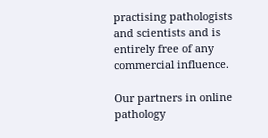practising pathologists and scientists and is entirely free of any commercial influence.

Our partners in online pathology